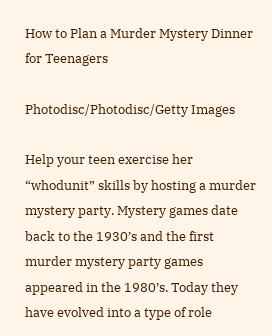How to Plan a Murder Mystery Dinner for Teenagers

Photodisc/Photodisc/Getty Images

Help your teen exercise her “whodunit” skills by hosting a murder mystery party. Mystery games date back to the 1930’s and the first murder mystery party games appeared in the 1980’s. Today they have evolved into a type of role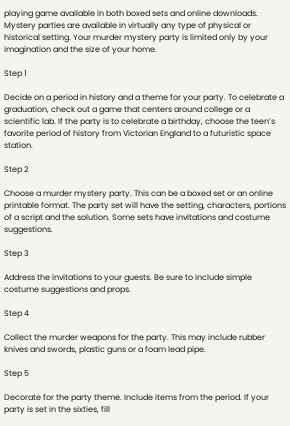playing game available in both boxed sets and online downloads. Mystery parties are available in virtually any type of physical or historical setting. Your murder mystery party is limited only by your imagination and the size of your home.

Step 1

Decide on a period in history and a theme for your party. To celebrate a graduation, check out a game that centers around college or a scientific lab. If the party is to celebrate a birthday, choose the teen’s favorite period of history from Victorian England to a futuristic space station.

Step 2

Choose a murder mystery party. This can be a boxed set or an online printable format. The party set will have the setting, characters, portions of a script and the solution. Some sets have invitations and costume suggestions.

Step 3

Address the invitations to your guests. Be sure to include simple costume suggestions and props.

Step 4

Collect the murder weapons for the party. This may include rubber knives and swords, plastic guns or a foam lead pipe.

Step 5

Decorate for the party theme. Include items from the period. If your party is set in the sixties, fill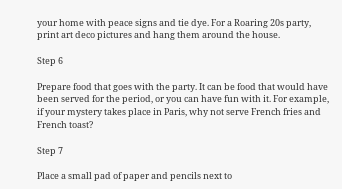your home with peace signs and tie dye. For a Roaring 20s party, print art deco pictures and hang them around the house.

Step 6

Prepare food that goes with the party. It can be food that would have been served for the period, or you can have fun with it. For example, if your mystery takes place in Paris, why not serve French fries and French toast?

Step 7

Place a small pad of paper and pencils next to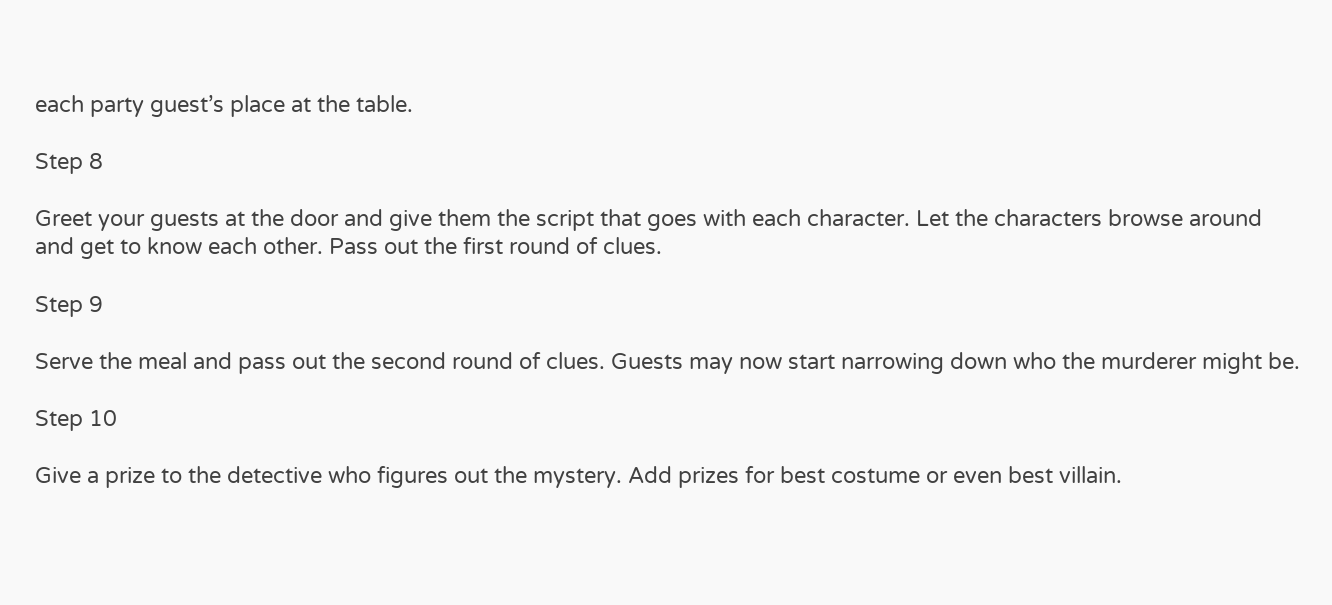each party guest’s place at the table.

Step 8

Greet your guests at the door and give them the script that goes with each character. Let the characters browse around and get to know each other. Pass out the first round of clues.

Step 9

Serve the meal and pass out the second round of clues. Guests may now start narrowing down who the murderer might be.

Step 10

Give a prize to the detective who figures out the mystery. Add prizes for best costume or even best villain.